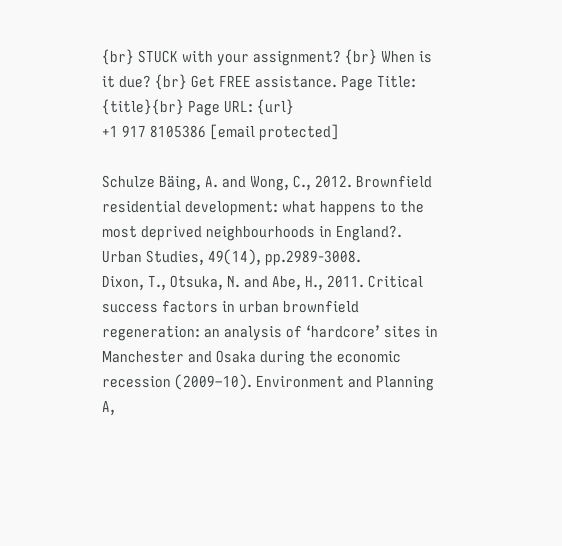{br} STUCK with your assignment? {br} When is it due? {br} Get FREE assistance. Page Title: {title}{br} Page URL: {url}
+1 917 8105386 [email protected]

Schulze Bäing, A. and Wong, C., 2012. Brownfield residential development: what happens to the most deprived neighbourhoods in England?. Urban Studies, 49(14), pp.2989-3008.
Dixon, T., Otsuka, N. and Abe, H., 2011. Critical success factors in urban brownfield regeneration: an analysis of ‘hardcore’ sites in Manchester and Osaka during the economic recession (2009–10). Environment and Planning A,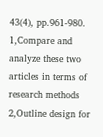43(4), pp.961-980.
1,Compare and analyze these two articles in terms of research methods
2,Outline design for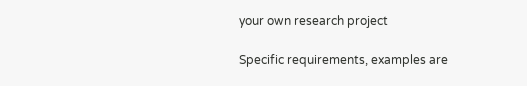your own research project

Specific requirements, examples are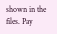shown in the files. Pay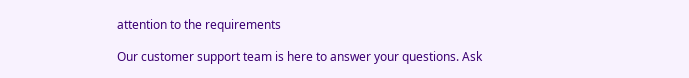attention to the requirements

Our customer support team is here to answer your questions. Ask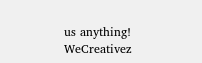us anything!
WeCreativez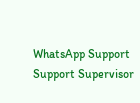WhatsApp Support
Support Supervisor